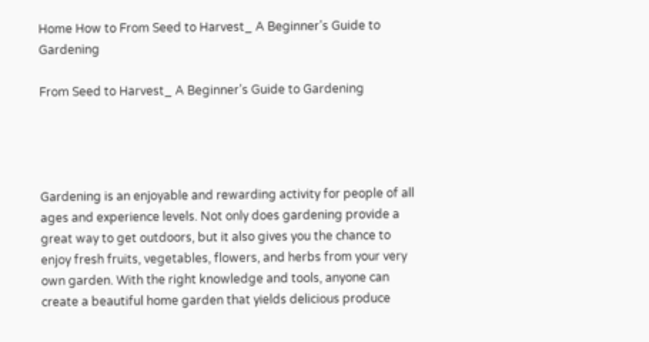Home How to From Seed to Harvest_ A Beginner’s Guide to Gardening

From Seed to Harvest_ A Beginner’s Guide to Gardening




Gardening is an enjoyable and rewarding activity for people of all ages and experience levels. Not only does gardening provide a great way to get outdoors, but it also gives you the chance to enjoy fresh fruits, vegetables, flowers, and herbs from your very own garden. With the right knowledge and tools, anyone can create a beautiful home garden that yields delicious produce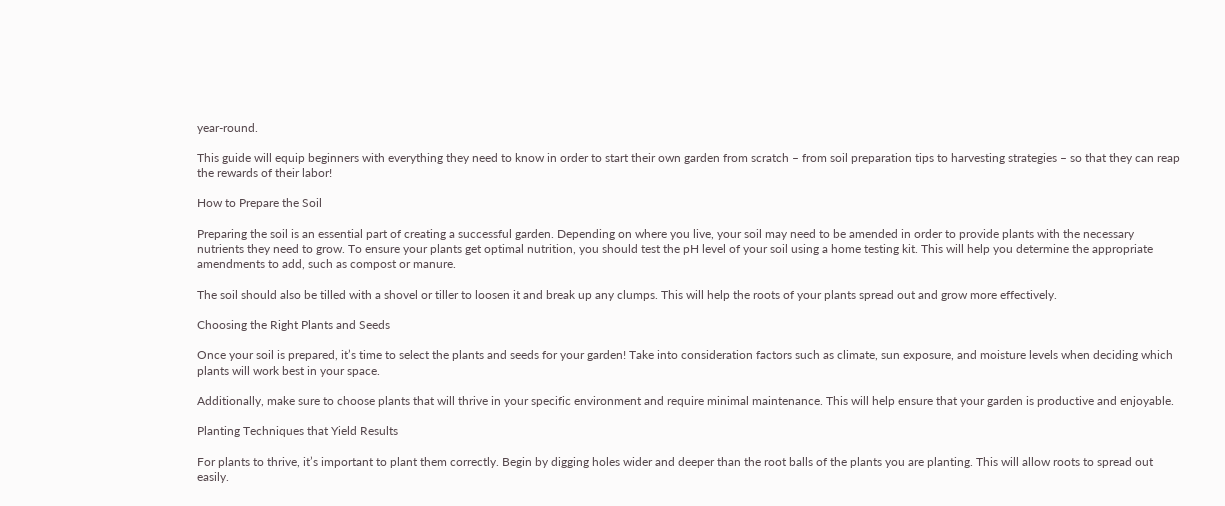year-round.

This guide will equip beginners with everything they need to know in order to start their own garden from scratch – from soil preparation tips to harvesting strategies – so that they can reap the rewards of their labor!

How to Prepare the Soil

Preparing the soil is an essential part of creating a successful garden. Depending on where you live, your soil may need to be amended in order to provide plants with the necessary nutrients they need to grow. To ensure your plants get optimal nutrition, you should test the pH level of your soil using a home testing kit. This will help you determine the appropriate amendments to add, such as compost or manure.

The soil should also be tilled with a shovel or tiller to loosen it and break up any clumps. This will help the roots of your plants spread out and grow more effectively.

Choosing the Right Plants and Seeds

Once your soil is prepared, it’s time to select the plants and seeds for your garden! Take into consideration factors such as climate, sun exposure, and moisture levels when deciding which plants will work best in your space.

Additionally, make sure to choose plants that will thrive in your specific environment and require minimal maintenance. This will help ensure that your garden is productive and enjoyable.

Planting Techniques that Yield Results

For plants to thrive, it’s important to plant them correctly. Begin by digging holes wider and deeper than the root balls of the plants you are planting. This will allow roots to spread out easily.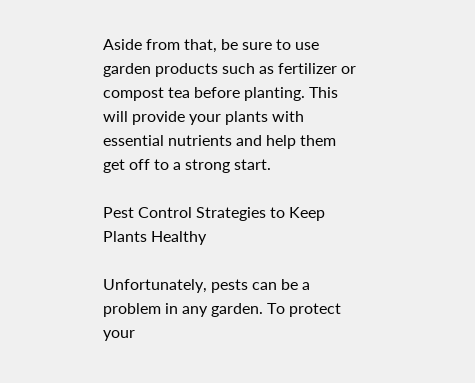Aside from that, be sure to use garden products such as fertilizer or compost tea before planting. This will provide your plants with essential nutrients and help them get off to a strong start.

Pest Control Strategies to Keep Plants Healthy

Unfortunately, pests can be a problem in any garden. To protect your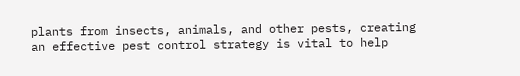plants from insects, animals, and other pests, creating an effective pest control strategy is vital to help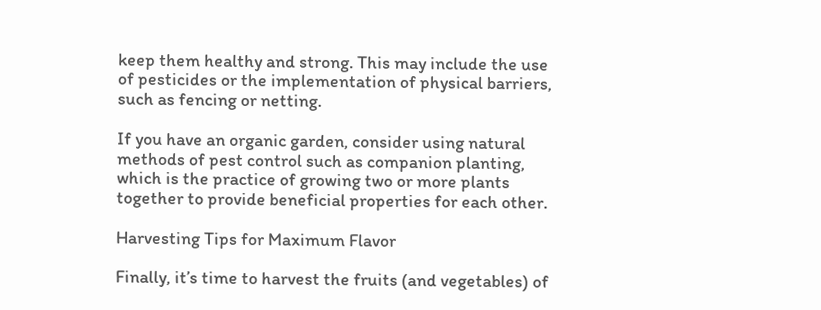keep them healthy and strong. This may include the use of pesticides or the implementation of physical barriers, such as fencing or netting.

If you have an organic garden, consider using natural methods of pest control such as companion planting, which is the practice of growing two or more plants together to provide beneficial properties for each other.

Harvesting Tips for Maximum Flavor

Finally, it’s time to harvest the fruits (and vegetables) of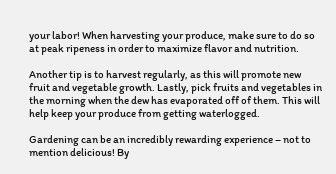your labor! When harvesting your produce, make sure to do so at peak ripeness in order to maximize flavor and nutrition.

Another tip is to harvest regularly, as this will promote new fruit and vegetable growth. Lastly, pick fruits and vegetables in the morning when the dew has evaporated off of them. This will help keep your produce from getting waterlogged.

Gardening can be an incredibly rewarding experience – not to mention delicious! By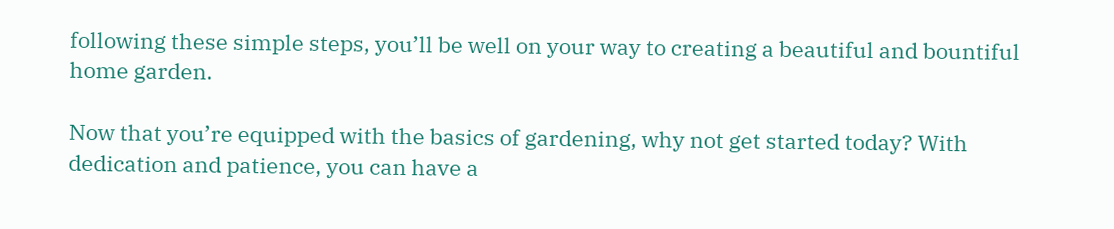following these simple steps, you’ll be well on your way to creating a beautiful and bountiful home garden.

Now that you’re equipped with the basics of gardening, why not get started today? With dedication and patience, you can have a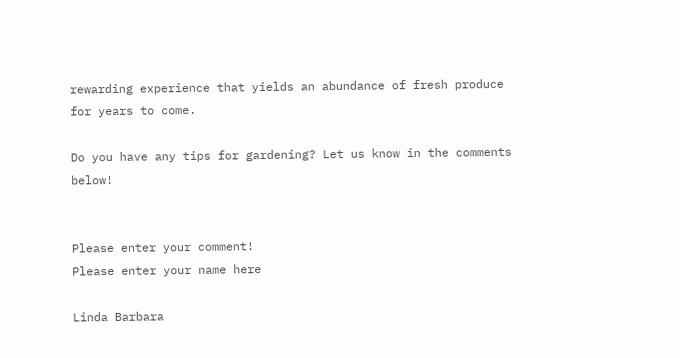rewarding experience that yields an abundance of fresh produce for years to come.

Do you have any tips for gardening? Let us know in the comments below!


Please enter your comment!
Please enter your name here

Linda Barbara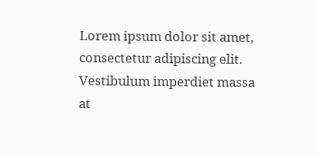Lorem ipsum dolor sit amet, consectetur adipiscing elit. Vestibulum imperdiet massa at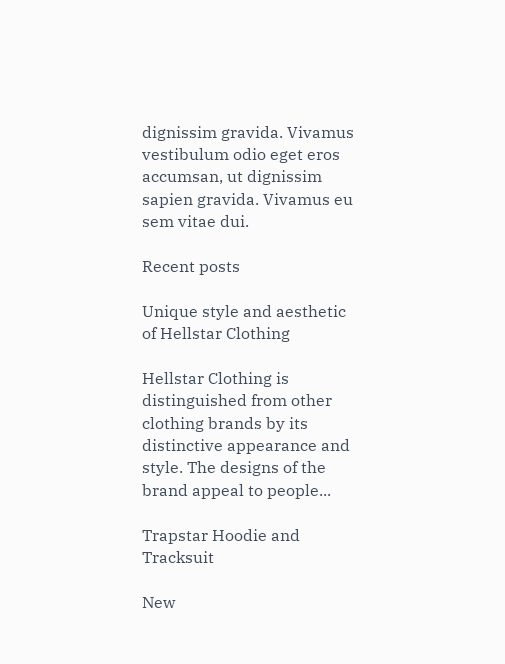dignissim gravida. Vivamus vestibulum odio eget eros accumsan, ut dignissim sapien gravida. Vivamus eu sem vitae dui.

Recent posts

Unique style and aesthetic of Hellstar Clothing

Hellstar Clothing is distinguished from other clothing brands by its distinctive appearance and style. The designs of the brand appeal to people...

Trapstar Hoodie and Tracksuit

New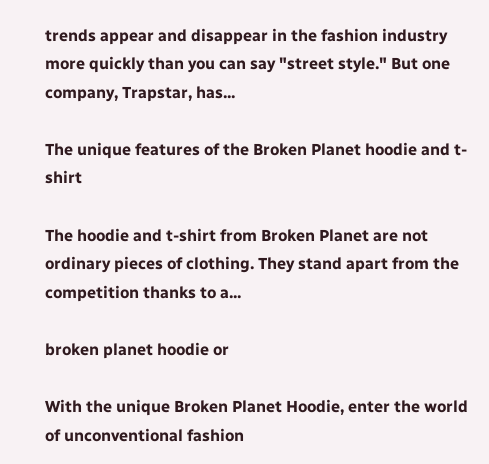trends appear and disappear in the fashion industry more quickly than you can say "street style." But one company, Trapstar, has...

The unique features of the Broken Planet hoodie and t-shirt

The hoodie and t-shirt from Broken Planet are not ordinary pieces of clothing. They stand apart from the competition thanks to a...

broken planet hoodie or

With the unique Broken Planet Hoodie, enter the world of unconventional fashion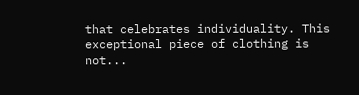that celebrates individuality. This exceptional piece of clothing is not...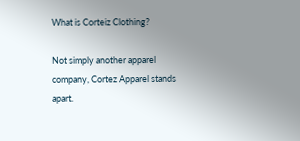What is Corteiz Clothing?

Not simply another apparel company, Cortez Apparel stands apart.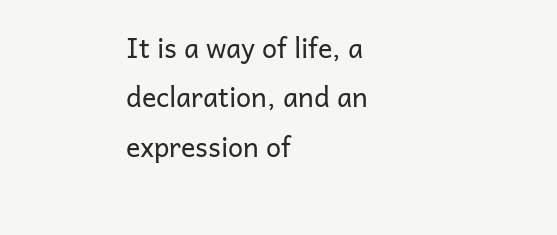It is a way of life, a declaration, and an expression of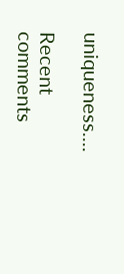uniqueness....

Recent comments